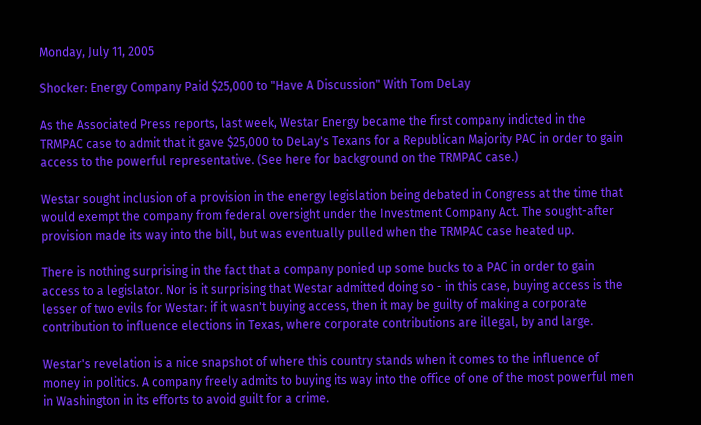Monday, July 11, 2005

Shocker: Energy Company Paid $25,000 to "Have A Discussion" With Tom DeLay

As the Associated Press reports, last week, Westar Energy became the first company indicted in the TRMPAC case to admit that it gave $25,000 to DeLay's Texans for a Republican Majority PAC in order to gain access to the powerful representative. (See here for background on the TRMPAC case.)

Westar sought inclusion of a provision in the energy legislation being debated in Congress at the time that would exempt the company from federal oversight under the Investment Company Act. The sought-after provision made its way into the bill, but was eventually pulled when the TRMPAC case heated up.

There is nothing surprising in the fact that a company ponied up some bucks to a PAC in order to gain access to a legislator. Nor is it surprising that Westar admitted doing so - in this case, buying access is the lesser of two evils for Westar: if it wasn't buying access, then it may be guilty of making a corporate contribution to influence elections in Texas, where corporate contributions are illegal, by and large.

Westar's revelation is a nice snapshot of where this country stands when it comes to the influence of money in politics. A company freely admits to buying its way into the office of one of the most powerful men in Washington in its efforts to avoid guilt for a crime.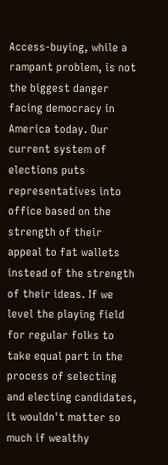Access-buying, while a rampant problem, is not the biggest danger facing democracy in America today. Our current system of elections puts representatives into office based on the strength of their appeal to fat wallets instead of the strength of their ideas. If we level the playing field for regular folks to take equal part in the process of selecting and electing candidates, it wouldn't matter so much if wealthy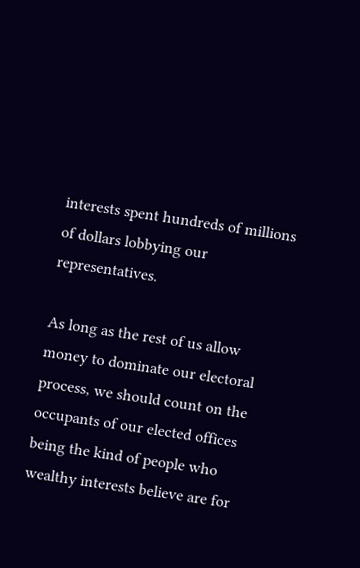interests spent hundreds of millions of dollars lobbying our representatives.

As long as the rest of us allow money to dominate our electoral process, we should count on the occupants of our elected offices being the kind of people who wealthy interests believe are for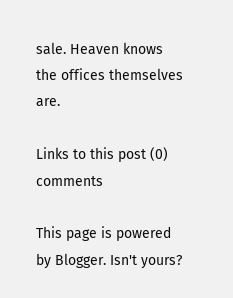sale. Heaven knows the offices themselves are.

Links to this post (0) comments

This page is powered by Blogger. Isn't yours?